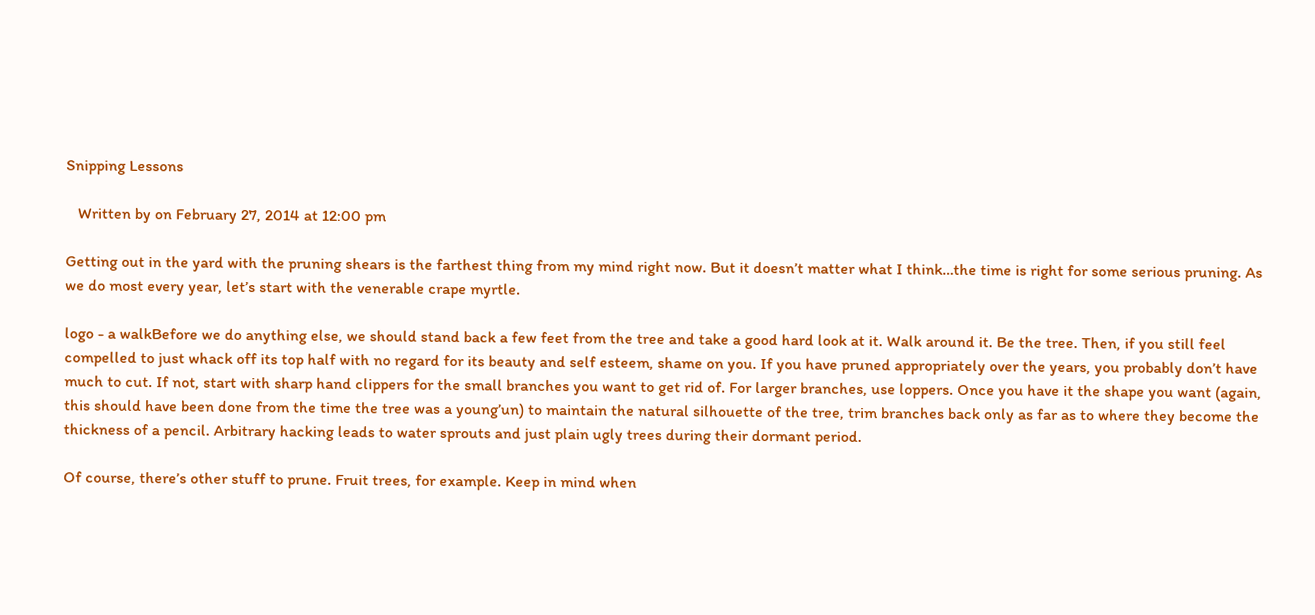Snipping Lessons

   Written by on February 27, 2014 at 12:00 pm

Getting out in the yard with the pruning shears is the farthest thing from my mind right now. But it doesn’t matter what I think…the time is right for some serious pruning. As we do most every year, let’s start with the venerable crape myrtle.

logo - a walkBefore we do anything else, we should stand back a few feet from the tree and take a good hard look at it. Walk around it. Be the tree. Then, if you still feel compelled to just whack off its top half with no regard for its beauty and self esteem, shame on you. If you have pruned appropriately over the years, you probably don’t have much to cut. If not, start with sharp hand clippers for the small branches you want to get rid of. For larger branches, use loppers. Once you have it the shape you want (again, this should have been done from the time the tree was a young’un) to maintain the natural silhouette of the tree, trim branches back only as far as to where they become the thickness of a pencil. Arbitrary hacking leads to water sprouts and just plain ugly trees during their dormant period.

Of course, there’s other stuff to prune. Fruit trees, for example. Keep in mind when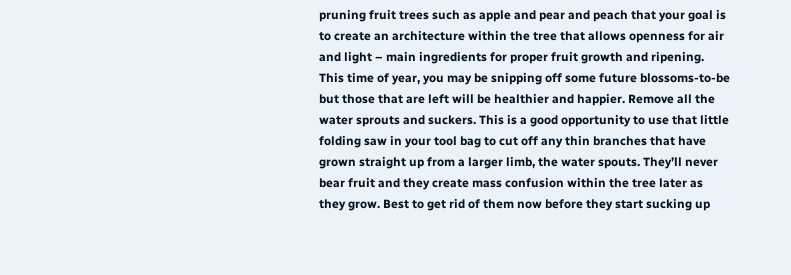pruning fruit trees such as apple and pear and peach that your goal is to create an architecture within the tree that allows openness for air and light – main ingredients for proper fruit growth and ripening. This time of year, you may be snipping off some future blossoms-to-be but those that are left will be healthier and happier. Remove all the water sprouts and suckers. This is a good opportunity to use that little folding saw in your tool bag to cut off any thin branches that have grown straight up from a larger limb, the water spouts. They’ll never bear fruit and they create mass confusion within the tree later as they grow. Best to get rid of them now before they start sucking up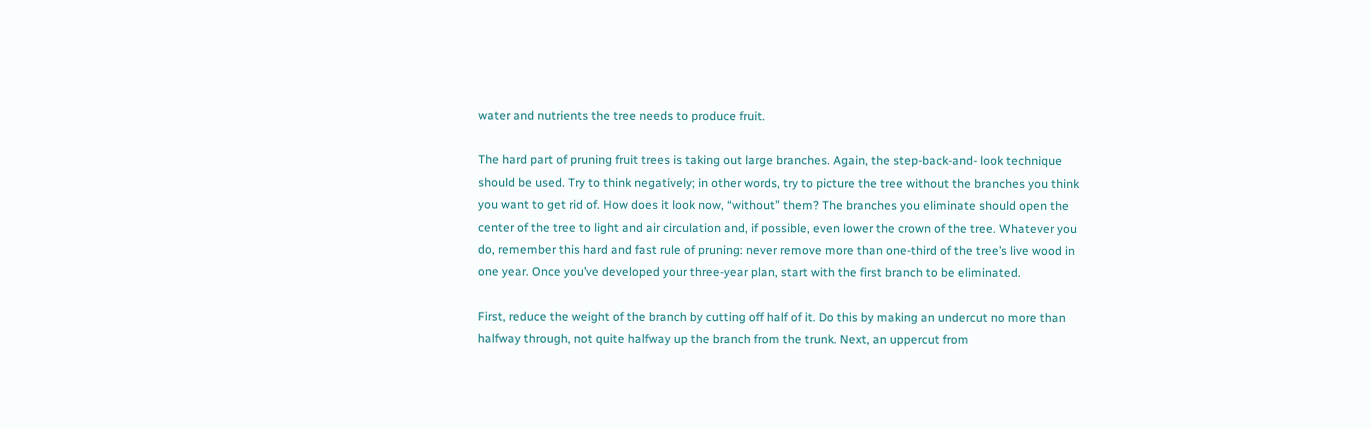water and nutrients the tree needs to produce fruit.

The hard part of pruning fruit trees is taking out large branches. Again, the step-back-and- look technique should be used. Try to think negatively; in other words, try to picture the tree without the branches you think you want to get rid of. How does it look now, “without” them? The branches you eliminate should open the center of the tree to light and air circulation and, if possible, even lower the crown of the tree. Whatever you do, remember this hard and fast rule of pruning: never remove more than one-third of the tree’s live wood in one year. Once you’ve developed your three-year plan, start with the first branch to be eliminated.

First, reduce the weight of the branch by cutting off half of it. Do this by making an undercut no more than halfway through, not quite halfway up the branch from the trunk. Next, an uppercut from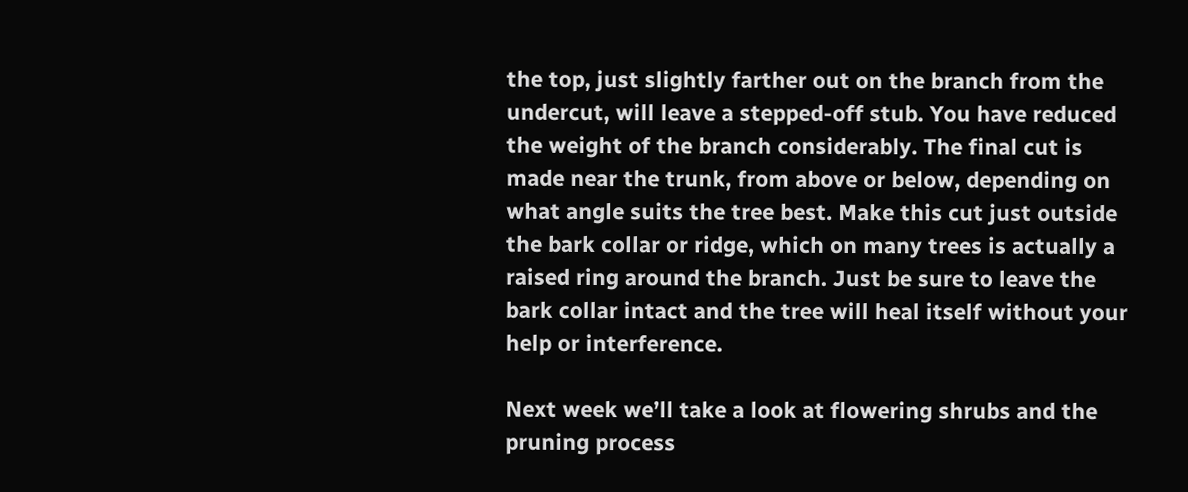the top, just slightly farther out on the branch from the undercut, will leave a stepped-off stub. You have reduced the weight of the branch considerably. The final cut is made near the trunk, from above or below, depending on what angle suits the tree best. Make this cut just outside the bark collar or ridge, which on many trees is actually a raised ring around the branch. Just be sure to leave the bark collar intact and the tree will heal itself without your help or interference.

Next week we’ll take a look at flowering shrubs and the pruning process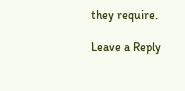they require.

Leave a Reply